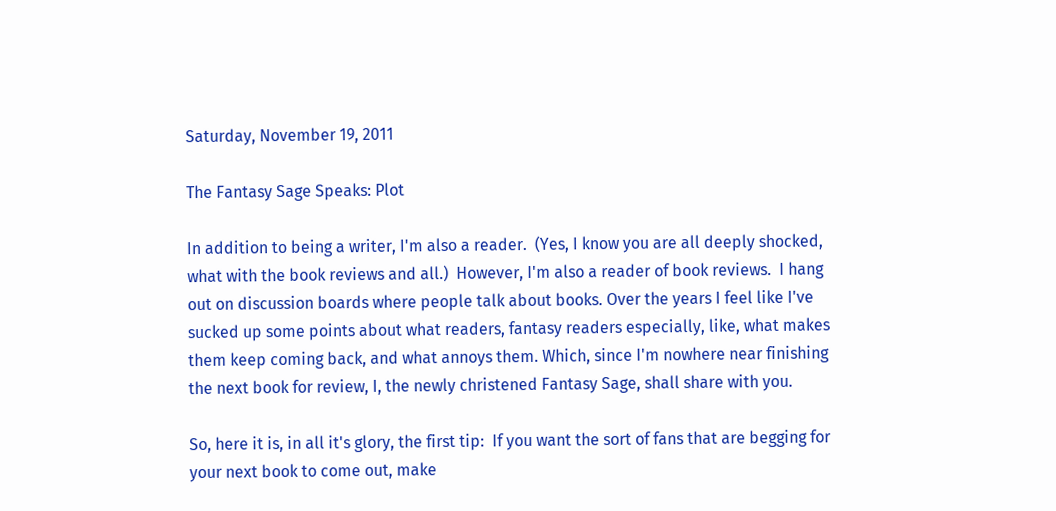Saturday, November 19, 2011

The Fantasy Sage Speaks: Plot

In addition to being a writer, I'm also a reader.  (Yes, I know you are all deeply shocked, what with the book reviews and all.)  However, I'm also a reader of book reviews.  I hang out on discussion boards where people talk about books. Over the years I feel like I've sucked up some points about what readers, fantasy readers especially, like, what makes them keep coming back, and what annoys them. Which, since I'm nowhere near finishing the next book for review, I, the newly christened Fantasy Sage, shall share with you.

So, here it is, in all it's glory, the first tip:  If you want the sort of fans that are begging for your next book to come out, make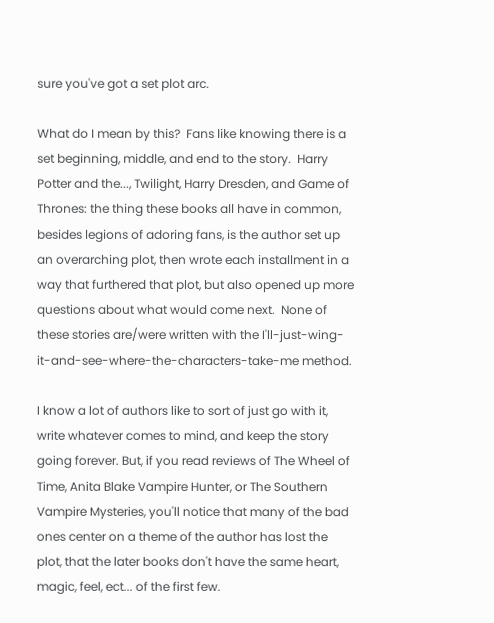sure you've got a set plot arc.

What do I mean by this?  Fans like knowing there is a set beginning, middle, and end to the story.  Harry Potter and the..., Twilight, Harry Dresden, and Game of Thrones: the thing these books all have in common, besides legions of adoring fans, is the author set up an overarching plot, then wrote each installment in a way that furthered that plot, but also opened up more questions about what would come next.  None of these stories are/were written with the I'll-just-wing-it-and-see-where-the-characters-take-me method.

I know a lot of authors like to sort of just go with it, write whatever comes to mind, and keep the story going forever. But, if you read reviews of The Wheel of Time, Anita Blake Vampire Hunter, or The Southern Vampire Mysteries, you'll notice that many of the bad ones center on a theme of the author has lost the plot, that the later books don't have the same heart, magic, feel, ect... of the first few.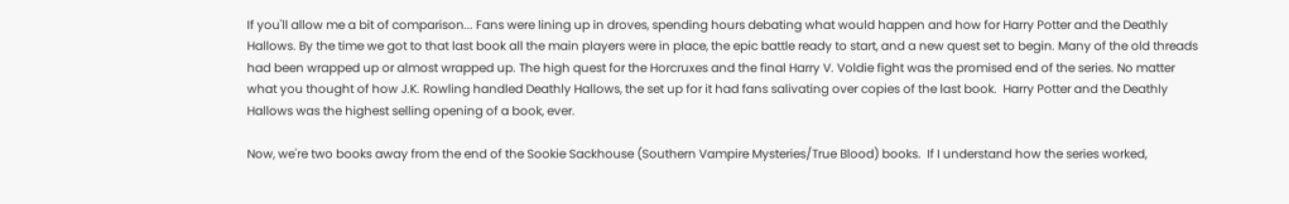If you'll allow me a bit of comparison... Fans were lining up in droves, spending hours debating what would happen and how for Harry Potter and the Deathly Hallows. By the time we got to that last book all the main players were in place, the epic battle ready to start, and a new quest set to begin. Many of the old threads had been wrapped up or almost wrapped up. The high quest for the Horcruxes and the final Harry V. Voldie fight was the promised end of the series. No matter what you thought of how J.K. Rowling handled Deathly Hallows, the set up for it had fans salivating over copies of the last book.  Harry Potter and the Deathly Hallows was the highest selling opening of a book, ever.

Now, we're two books away from the end of the Sookie Sackhouse (Southern Vampire Mysteries/True Blood) books.  If I understand how the series worked,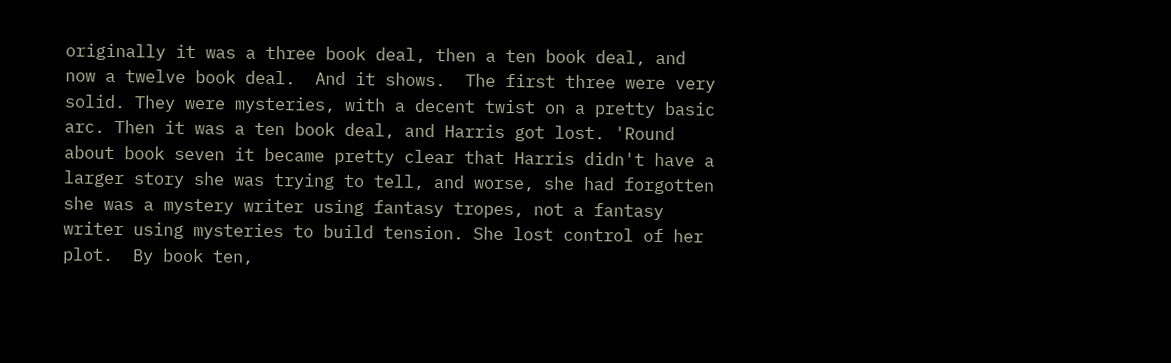originally it was a three book deal, then a ten book deal, and now a twelve book deal.  And it shows.  The first three were very solid. They were mysteries, with a decent twist on a pretty basic arc. Then it was a ten book deal, and Harris got lost. 'Round about book seven it became pretty clear that Harris didn't have a larger story she was trying to tell, and worse, she had forgotten she was a mystery writer using fantasy tropes, not a fantasy writer using mysteries to build tension. She lost control of her plot.  By book ten,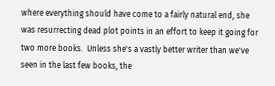where everything should have come to a fairly natural end, she was resurrecting dead plot points in an effort to keep it going for two more books.  Unless she's a vastly better writer than we've seen in the last few books, the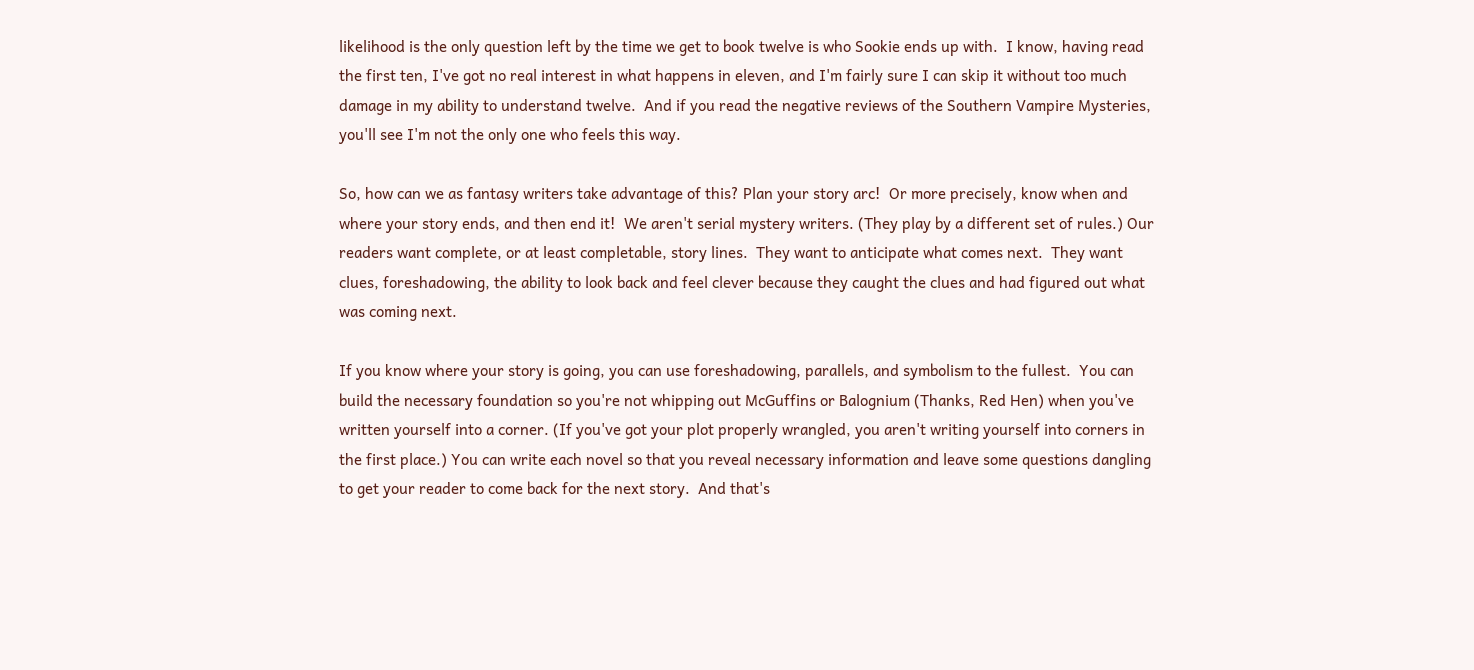likelihood is the only question left by the time we get to book twelve is who Sookie ends up with.  I know, having read the first ten, I've got no real interest in what happens in eleven, and I'm fairly sure I can skip it without too much damage in my ability to understand twelve.  And if you read the negative reviews of the Southern Vampire Mysteries, you'll see I'm not the only one who feels this way.

So, how can we as fantasy writers take advantage of this? Plan your story arc!  Or more precisely, know when and where your story ends, and then end it!  We aren't serial mystery writers. (They play by a different set of rules.) Our readers want complete, or at least completable, story lines.  They want to anticipate what comes next.  They want clues, foreshadowing, the ability to look back and feel clever because they caught the clues and had figured out what was coming next.

If you know where your story is going, you can use foreshadowing, parallels, and symbolism to the fullest.  You can build the necessary foundation so you're not whipping out McGuffins or Balognium (Thanks, Red Hen) when you've written yourself into a corner. (If you've got your plot properly wrangled, you aren't writing yourself into corners in the first place.) You can write each novel so that you reveal necessary information and leave some questions dangling to get your reader to come back for the next story.  And that's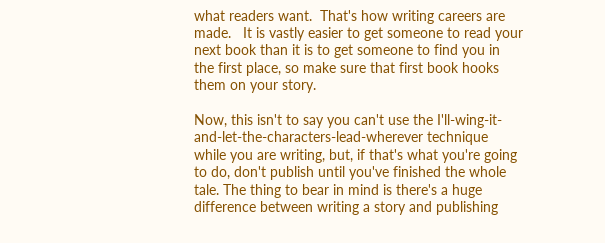what readers want.  That's how writing careers are made.   It is vastly easier to get someone to read your next book than it is to get someone to find you in the first place, so make sure that first book hooks them on your story.

Now, this isn't to say you can't use the I'll-wing-it-and-let-the-characters-lead-wherever technique while you are writing, but, if that's what you're going to do, don't publish until you've finished the whole tale. The thing to bear in mind is there's a huge difference between writing a story and publishing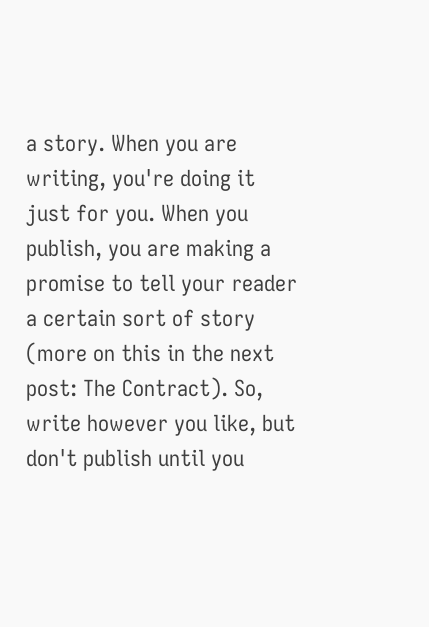a story. When you are writing, you're doing it just for you. When you publish, you are making a promise to tell your reader a certain sort of story (more on this in the next post: The Contract). So, write however you like, but don't publish until you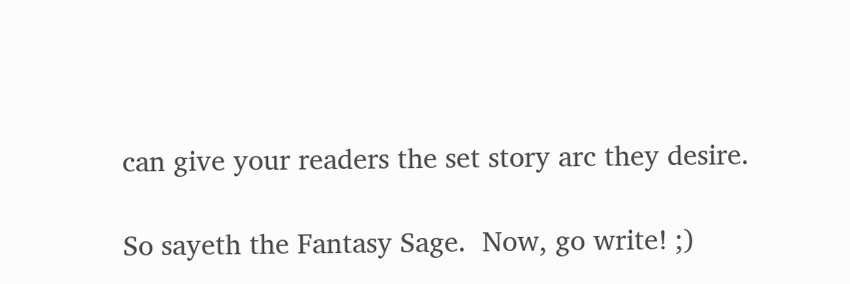can give your readers the set story arc they desire.

So sayeth the Fantasy Sage.  Now, go write! ;)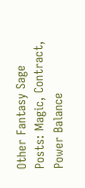Other Fantasy Sage Posts: Magic, Contract, Power Balance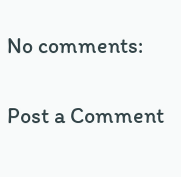No comments:

Post a Comment